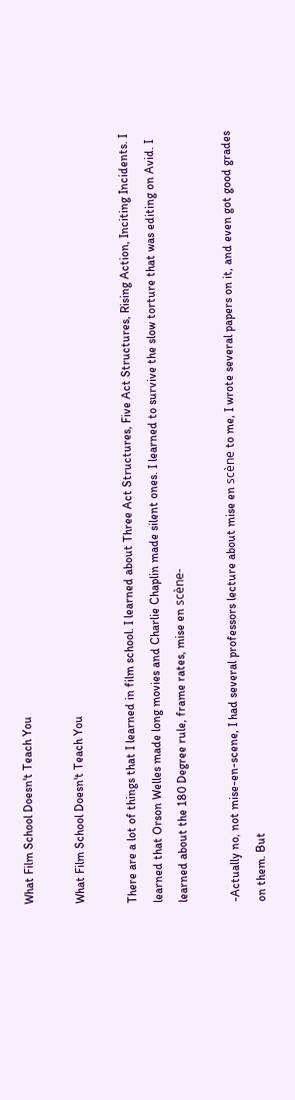What Film School Doesn't Teach You

What Film School Doesn't Teach You

There are a lot of things that I learned in film school. I learned about Three Act Structures, Five Act Structures, Rising Action, Inciting Incidents. I learned that Orson Welles made long movies and Charlie Chaplin made silent ones. I learned to survive the slow torture that was editing on Avid. I learned about the 180 Degree rule, frame rates, mise en scène-

-Actually no, not mise-en-scene, I had several professors lecture about mise en scène to me, I wrote several papers on it, and even got good grades on them. But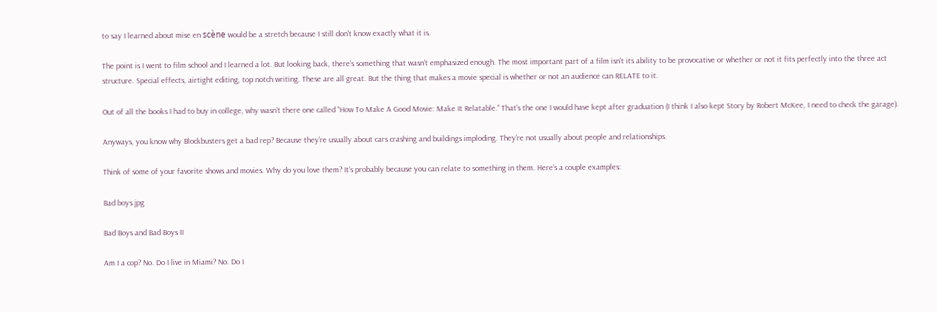to say I learned about mise en scène would be a stretch because I still don't know exactly what it is.

The point is I went to film school and I learned a lot. But looking back, there’s something that wasn’t emphasized enough. The most important part of a film isn’t its ability to be provocative or whether or not it fits perfectly into the three act structure. Special effects, airtight editing, top notch writing. These are all great. But the thing that makes a movie special is whether or not an audience can RELATE to it.

Out of all the books I had to buy in college, why wasn’t there one called “How To Make A Good Movie: Make It Relatable.” That’s the one I would have kept after graduation (I think I also kept Story by Robert McKee, I need to check the garage).

Anyways, you know why Blockbusters get a bad rep? Because they’re usually about cars crashing and buildings imploding. They’re not usually about people and relationships.

Think of some of your favorite shows and movies. Why do you love them? It’s probably because you can relate to something in them. Here’s a couple examples:

Bad boys.jpg

Bad Boys and Bad Boys II

Am I a cop? No. Do I live in Miami? No. Do I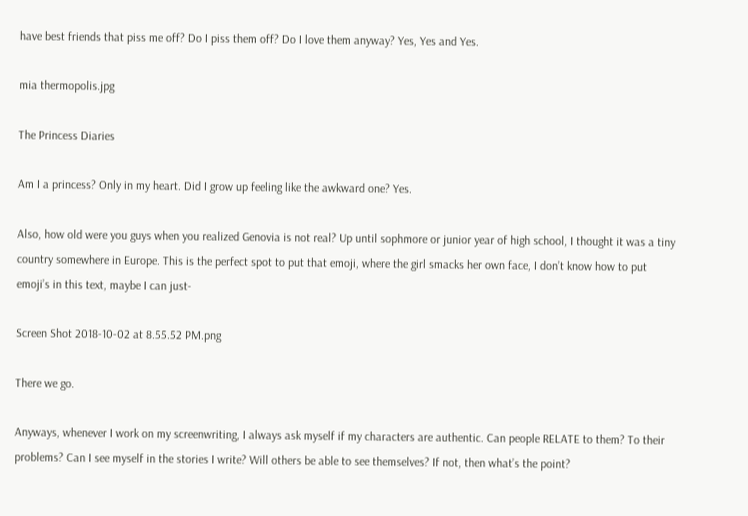have best friends that piss me off? Do I piss them off? Do I love them anyway? Yes, Yes and Yes.

mia thermopolis.jpg

The Princess Diaries

Am I a princess? Only in my heart. Did I grow up feeling like the awkward one? Yes.

Also, how old were you guys when you realized Genovia is not real? Up until sophmore or junior year of high school, I thought it was a tiny country somewhere in Europe. This is the perfect spot to put that emoji, where the girl smacks her own face, I don’t know how to put emoji’s in this text, maybe I can just-

Screen Shot 2018-10-02 at 8.55.52 PM.png

There we go.

Anyways, whenever I work on my screenwriting, I always ask myself if my characters are authentic. Can people RELATE to them? To their problems? Can I see myself in the stories I write? Will others be able to see themselves? If not, then what’s the point?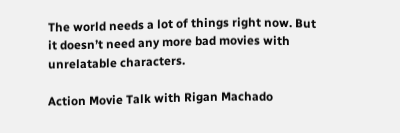The world needs a lot of things right now. But it doesn’t need any more bad movies with unrelatable characters.

Action Movie Talk with Rigan Machado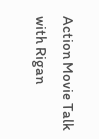Action Movie Talk with Rigan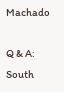Machado

Q & A: South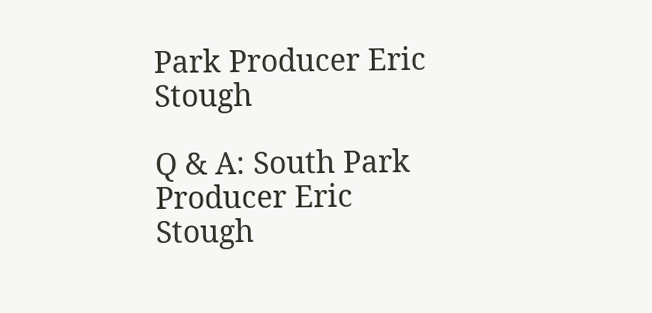Park Producer Eric Stough

Q & A: South Park Producer Eric Stough